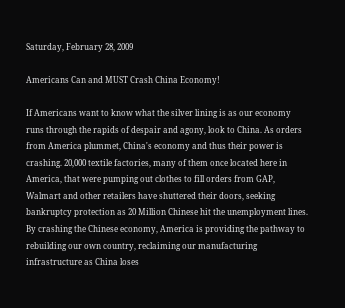Saturday, February 28, 2009

Americans Can and MUST Crash China Economy!

If Americans want to know what the silver lining is as our economy runs through the rapids of despair and agony, look to China. As orders from America plummet, China's economy and thus their power is crashing. 20,000 textile factories, many of them once located here in America, that were pumping out clothes to fill orders from GAP, Walmart and other retailers have shuttered their doors, seeking bankruptcy protection as 20 Million Chinese hit the unemployment lines. By crashing the Chinese economy, America is providing the pathway to rebuilding our own country, reclaiming our manufacturing infrastructure as China loses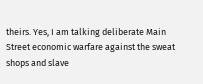theirs. Yes, I am talking deliberate Main Street economic warfare against the sweat shops and slave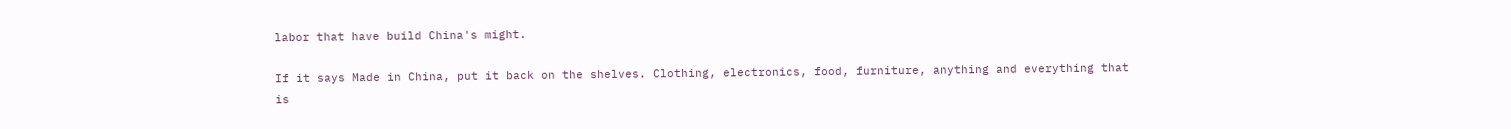labor that have build China's might.

If it says Made in China, put it back on the shelves. Clothing, electronics, food, furniture, anything and everything that is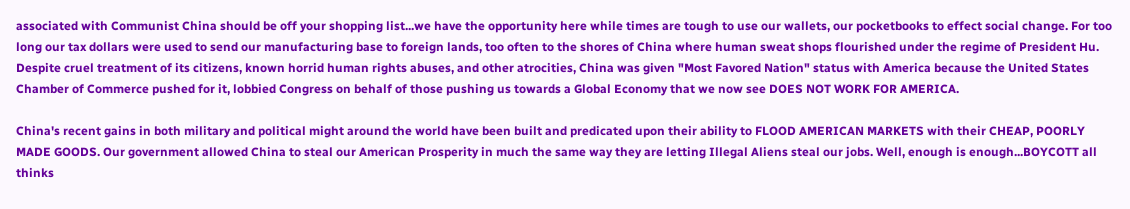associated with Communist China should be off your shopping list...we have the opportunity here while times are tough to use our wallets, our pocketbooks to effect social change. For too long our tax dollars were used to send our manufacturing base to foreign lands, too often to the shores of China where human sweat shops flourished under the regime of President Hu. Despite cruel treatment of its citizens, known horrid human rights abuses, and other atrocities, China was given "Most Favored Nation" status with America because the United States Chamber of Commerce pushed for it, lobbied Congress on behalf of those pushing us towards a Global Economy that we now see DOES NOT WORK FOR AMERICA.

China's recent gains in both military and political might around the world have been built and predicated upon their ability to FLOOD AMERICAN MARKETS with their CHEAP, POORLY MADE GOODS. Our government allowed China to steal our American Prosperity in much the same way they are letting Illegal Aliens steal our jobs. Well, enough is enough...BOYCOTT all thinks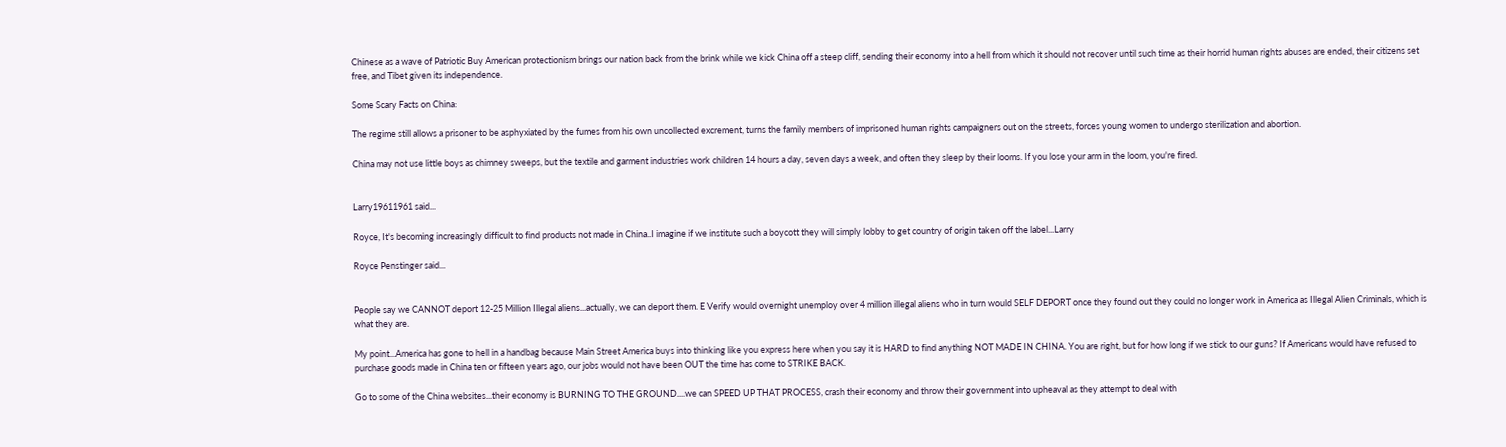Chinese as a wave of Patriotic Buy American protectionism brings our nation back from the brink while we kick China off a steep cliff, sending their economy into a hell from which it should not recover until such time as their horrid human rights abuses are ended, their citizens set free, and Tibet given its independence.

Some Scary Facts on China:

The regime still allows a prisoner to be asphyxiated by the fumes from his own uncollected excrement, turns the family members of imprisoned human rights campaigners out on the streets, forces young women to undergo sterilization and abortion.

China may not use little boys as chimney sweeps, but the textile and garment industries work children 14 hours a day, seven days a week, and often they sleep by their looms. If you lose your arm in the loom, you're fired.


Larry19611961 said...

Royce, It's becoming increasingly difficult to find products not made in China..I imagine if we institute such a boycott they will simply lobby to get country of origin taken off the label...Larry

Royce Penstinger said...


People say we CANNOT deport 12-25 Million Illegal aliens...actually, we can deport them. E Verify would overnight unemploy over 4 million illegal aliens who in turn would SELF DEPORT once they found out they could no longer work in America as Illegal Alien Criminals, which is what they are.

My point...America has gone to hell in a handbag because Main Street America buys into thinking like you express here when you say it is HARD to find anything NOT MADE IN CHINA. You are right, but for how long if we stick to our guns? If Americans would have refused to purchase goods made in China ten or fifteen years ago, our jobs would not have been OUT the time has come to STRIKE BACK.

Go to some of the China websites...their economy is BURNING TO THE GROUND....we can SPEED UP THAT PROCESS, crash their economy and throw their government into upheaval as they attempt to deal with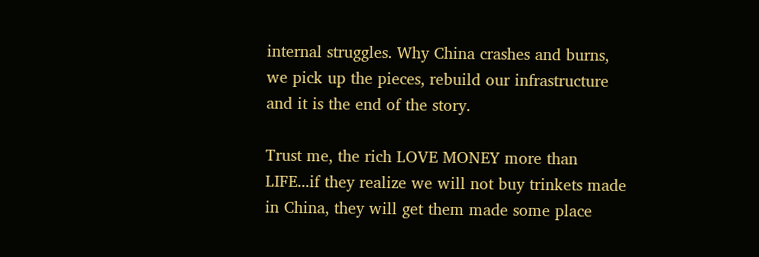internal struggles. Why China crashes and burns, we pick up the pieces, rebuild our infrastructure and it is the end of the story.

Trust me, the rich LOVE MONEY more than LIFE...if they realize we will not buy trinkets made in China, they will get them made some place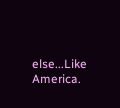else...Like America.